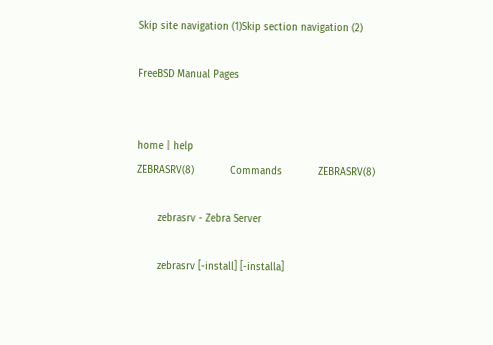Skip site navigation (1)Skip section navigation (2)

FreeBSD Manual Pages


home | help
ZEBRASRV(8)            Commands            ZEBRASRV(8)

       zebrasrv - Zebra Server

       zebrasrv [-install] [-installa]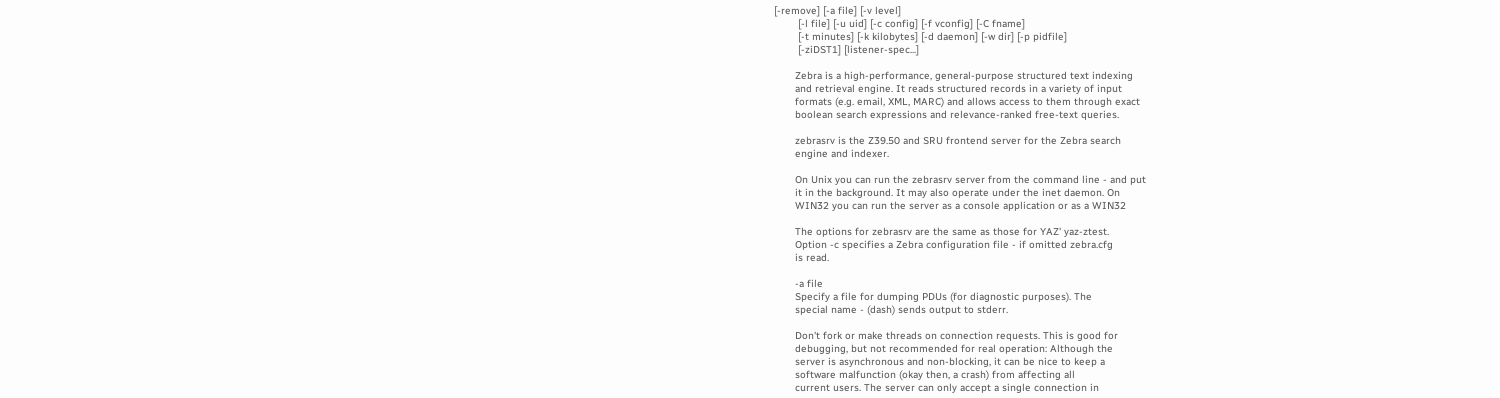[-remove] [-a file] [-v level]
        [-l file] [-u uid] [-c config] [-f vconfig] [-C fname]
        [-t minutes] [-k kilobytes] [-d daemon] [-w dir] [-p pidfile]
        [-ziDST1] [listener-spec...]

       Zebra is a high-performance, general-purpose structured text indexing
       and retrieval engine. It reads structured records in a variety of input
       formats (e.g. email, XML, MARC) and allows access to them through exact
       boolean search expressions and relevance-ranked free-text queries.

       zebrasrv is the Z39.50 and SRU frontend server for the Zebra search
       engine and indexer.

       On Unix you can run the zebrasrv server from the command line - and put
       it in the background. It may also operate under the inet daemon. On
       WIN32 you can run the server as a console application or as a WIN32

       The options for zebrasrv are the same as those for YAZ' yaz-ztest.
       Option -c specifies a Zebra configuration file - if omitted zebra.cfg
       is read.

       -a file
       Specify a file for dumping PDUs (for diagnostic purposes). The
       special name - (dash) sends output to stderr.

       Don't fork or make threads on connection requests. This is good for
       debugging, but not recommended for real operation: Although the
       server is asynchronous and non-blocking, it can be nice to keep a
       software malfunction (okay then, a crash) from affecting all
       current users. The server can only accept a single connection in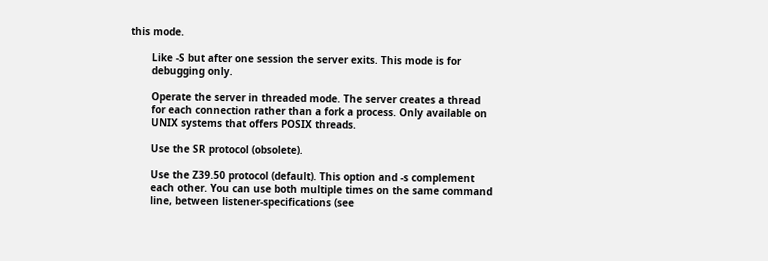this mode.

       Like -S but after one session the server exits. This mode is for
       debugging only.

       Operate the server in threaded mode. The server creates a thread
       for each connection rather than a fork a process. Only available on
       UNIX systems that offers POSIX threads.

       Use the SR protocol (obsolete).

       Use the Z39.50 protocol (default). This option and -s complement
       each other. You can use both multiple times on the same command
       line, between listener-specifications (see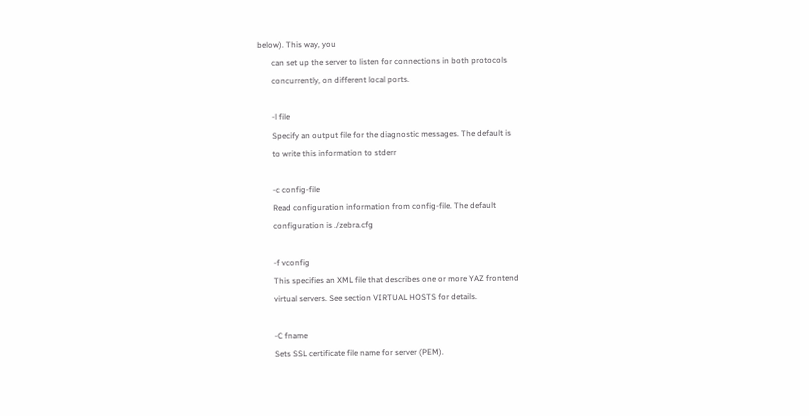below). This way, you
       can set up the server to listen for connections in both protocols
       concurrently, on different local ports.

       -l file
       Specify an output file for the diagnostic messages. The default is
       to write this information to stderr

       -c config-file
       Read configuration information from config-file. The default
       configuration is ./zebra.cfg

       -f vconfig
       This specifies an XML file that describes one or more YAZ frontend
       virtual servers. See section VIRTUAL HOSTS for details.

       -C fname
       Sets SSL certificate file name for server (PEM).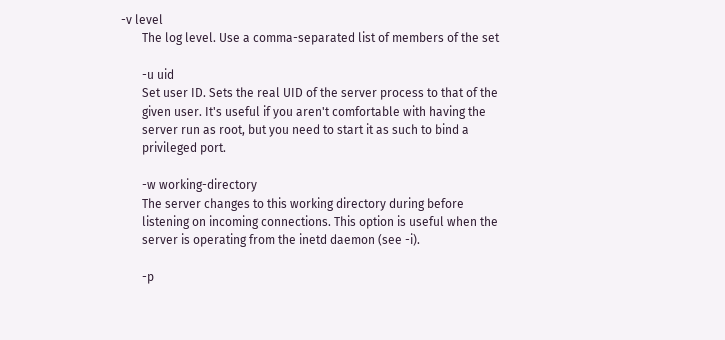-v level
       The log level. Use a comma-separated list of members of the set

       -u uid
       Set user ID. Sets the real UID of the server process to that of the
       given user. It's useful if you aren't comfortable with having the
       server run as root, but you need to start it as such to bind a
       privileged port.

       -w working-directory
       The server changes to this working directory during before
       listening on incoming connections. This option is useful when the
       server is operating from the inetd daemon (see -i).

       -p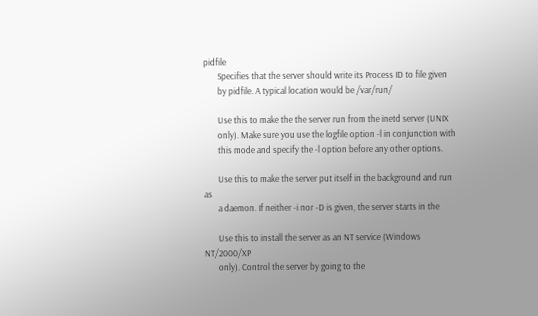pidfile
       Specifies that the server should write its Process ID to file given
       by pidfile. A typical location would be /var/run/

       Use this to make the the server run from the inetd server (UNIX
       only). Make sure you use the logfile option -l in conjunction with
       this mode and specify the -l option before any other options.

       Use this to make the server put itself in the background and run as
       a daemon. If neither -i nor -D is given, the server starts in the

       Use this to install the server as an NT service (Windows NT/2000/XP
       only). Control the server by going to the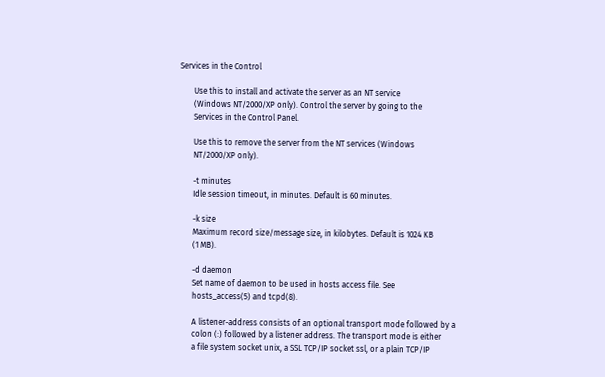Services in the Control

       Use this to install and activate the server as an NT service
       (Windows NT/2000/XP only). Control the server by going to the
       Services in the Control Panel.

       Use this to remove the server from the NT services (Windows
       NT/2000/XP only).

       -t minutes
       Idle session timeout, in minutes. Default is 60 minutes.

       -k size
       Maximum record size/message size, in kilobytes. Default is 1024 KB
       (1 MB).

       -d daemon
       Set name of daemon to be used in hosts access file. See
       hosts_access(5) and tcpd(8).

       A listener-address consists of an optional transport mode followed by a
       colon (:) followed by a listener address. The transport mode is either
       a file system socket unix, a SSL TCP/IP socket ssl, or a plain TCP/IP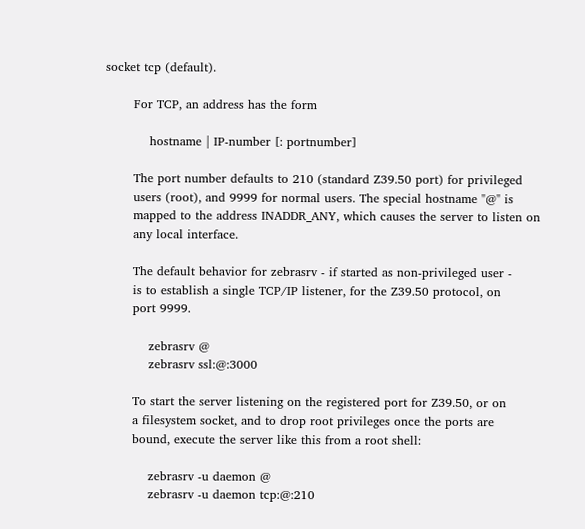socket tcp (default).

       For TCP, an address has the form

           hostname | IP-number [: portnumber]

       The port number defaults to 210 (standard Z39.50 port) for privileged
       users (root), and 9999 for normal users. The special hostname "@" is
       mapped to the address INADDR_ANY, which causes the server to listen on
       any local interface.

       The default behavior for zebrasrv - if started as non-privileged user -
       is to establish a single TCP/IP listener, for the Z39.50 protocol, on
       port 9999.

           zebrasrv @
           zebrasrv ssl:@:3000

       To start the server listening on the registered port for Z39.50, or on
       a filesystem socket, and to drop root privileges once the ports are
       bound, execute the server like this from a root shell:

           zebrasrv -u daemon @
           zebrasrv -u daemon tcp:@:210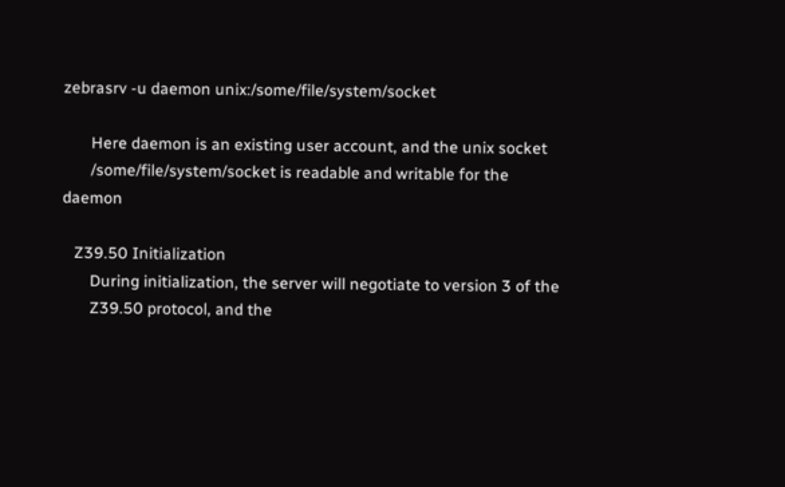zebrasrv -u daemon unix:/some/file/system/socket

       Here daemon is an existing user account, and the unix socket
       /some/file/system/socket is readable and writable for the daemon

   Z39.50 Initialization
       During initialization, the server will negotiate to version 3 of the
       Z39.50 protocol, and the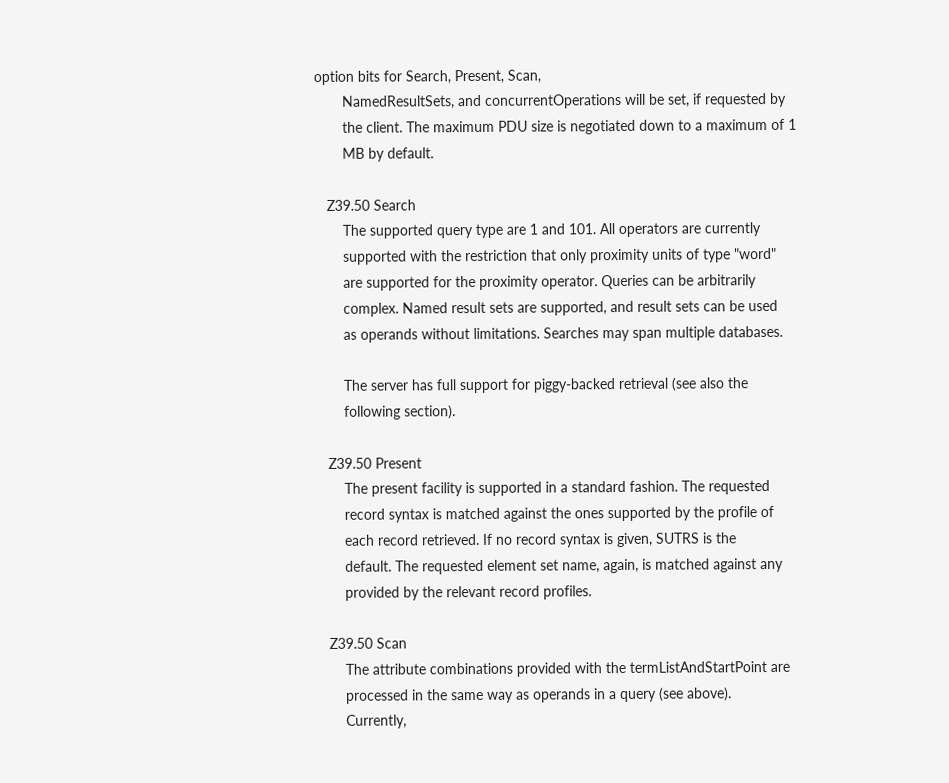option bits for Search, Present, Scan,
       NamedResultSets, and concurrentOperations will be set, if requested by
       the client. The maximum PDU size is negotiated down to a maximum of 1
       MB by default.

   Z39.50 Search
       The supported query type are 1 and 101. All operators are currently
       supported with the restriction that only proximity units of type "word"
       are supported for the proximity operator. Queries can be arbitrarily
       complex. Named result sets are supported, and result sets can be used
       as operands without limitations. Searches may span multiple databases.

       The server has full support for piggy-backed retrieval (see also the
       following section).

   Z39.50 Present
       The present facility is supported in a standard fashion. The requested
       record syntax is matched against the ones supported by the profile of
       each record retrieved. If no record syntax is given, SUTRS is the
       default. The requested element set name, again, is matched against any
       provided by the relevant record profiles.

   Z39.50 Scan
       The attribute combinations provided with the termListAndStartPoint are
       processed in the same way as operands in a query (see above).
       Currently,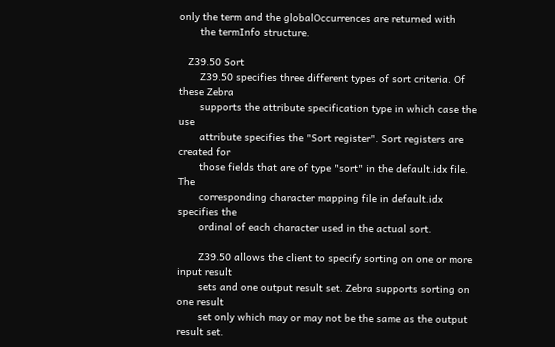only the term and the globalOccurrences are returned with
       the termInfo structure.

   Z39.50 Sort
       Z39.50 specifies three different types of sort criteria. Of these Zebra
       supports the attribute specification type in which case the use
       attribute specifies the "Sort register". Sort registers are created for
       those fields that are of type "sort" in the default.idx file. The
       corresponding character mapping file in default.idx specifies the
       ordinal of each character used in the actual sort.

       Z39.50 allows the client to specify sorting on one or more input result
       sets and one output result set. Zebra supports sorting on one result
       set only which may or may not be the same as the output result set.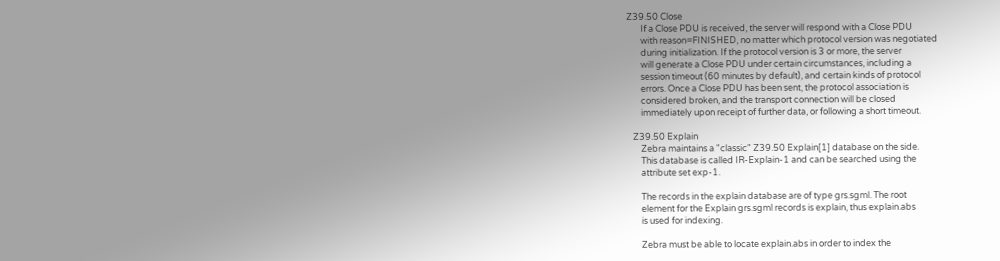Z39.50 Close
       If a Close PDU is received, the server will respond with a Close PDU
       with reason=FINISHED, no matter which protocol version was negotiated
       during initialization. If the protocol version is 3 or more, the server
       will generate a Close PDU under certain circumstances, including a
       session timeout (60 minutes by default), and certain kinds of protocol
       errors. Once a Close PDU has been sent, the protocol association is
       considered broken, and the transport connection will be closed
       immediately upon receipt of further data, or following a short timeout.

   Z39.50 Explain
       Zebra maintains a "classic" Z39.50 Explain[1] database on the side.
       This database is called IR-Explain-1 and can be searched using the
       attribute set exp-1.

       The records in the explain database are of type grs.sgml. The root
       element for the Explain grs.sgml records is explain, thus explain.abs
       is used for indexing.

       Zebra must be able to locate explain.abs in order to index the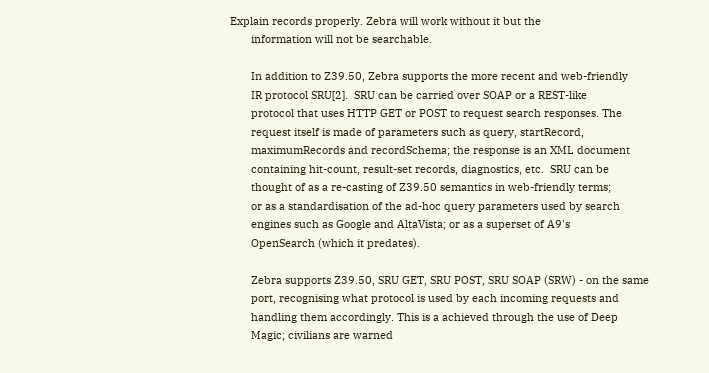Explain records properly. Zebra will work without it but the
       information will not be searchable.

       In addition to Z39.50, Zebra supports the more recent and web-friendly
       IR protocol SRU[2].  SRU can be carried over SOAP or a REST-like
       protocol that uses HTTP GET or POST to request search responses. The
       request itself is made of parameters such as query, startRecord,
       maximumRecords and recordSchema; the response is an XML document
       containing hit-count, result-set records, diagnostics, etc.  SRU can be
       thought of as a re-casting of Z39.50 semantics in web-friendly terms;
       or as a standardisation of the ad-hoc query parameters used by search
       engines such as Google and AltaVista; or as a superset of A9's
       OpenSearch (which it predates).

       Zebra supports Z39.50, SRU GET, SRU POST, SRU SOAP (SRW) - on the same
       port, recognising what protocol is used by each incoming requests and
       handling them accordingly. This is a achieved through the use of Deep
       Magic; civilians are warned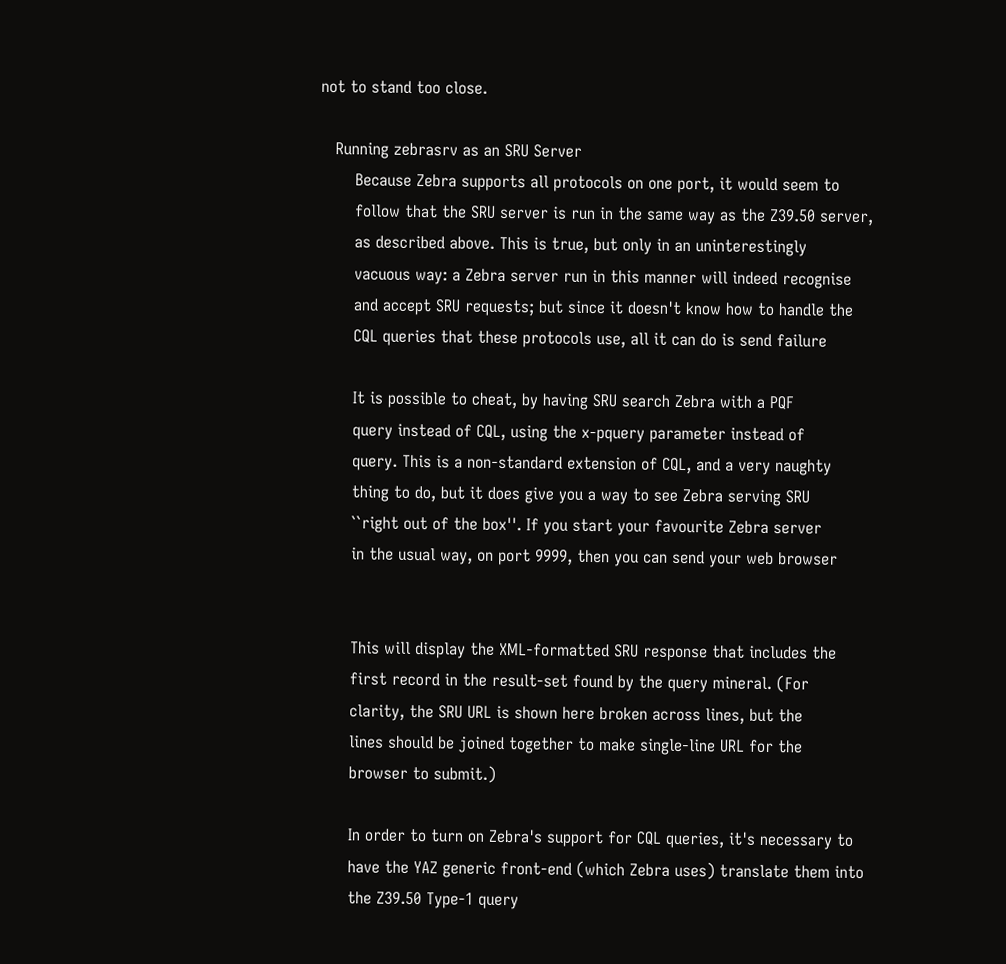not to stand too close.

   Running zebrasrv as an SRU Server
       Because Zebra supports all protocols on one port, it would seem to
       follow that the SRU server is run in the same way as the Z39.50 server,
       as described above. This is true, but only in an uninterestingly
       vacuous way: a Zebra server run in this manner will indeed recognise
       and accept SRU requests; but since it doesn't know how to handle the
       CQL queries that these protocols use, all it can do is send failure

       It is possible to cheat, by having SRU search Zebra with a PQF
       query instead of CQL, using the x-pquery parameter instead of
       query. This is a non-standard extension of CQL, and a very naughty
       thing to do, but it does give you a way to see Zebra serving SRU
       ``right out of the box''. If you start your favourite Zebra server
       in the usual way, on port 9999, then you can send your web browser


       This will display the XML-formatted SRU response that includes the
       first record in the result-set found by the query mineral. (For
       clarity, the SRU URL is shown here broken across lines, but the
       lines should be joined together to make single-line URL for the
       browser to submit.)

       In order to turn on Zebra's support for CQL queries, it's necessary to
       have the YAZ generic front-end (which Zebra uses) translate them into
       the Z39.50 Type-1 query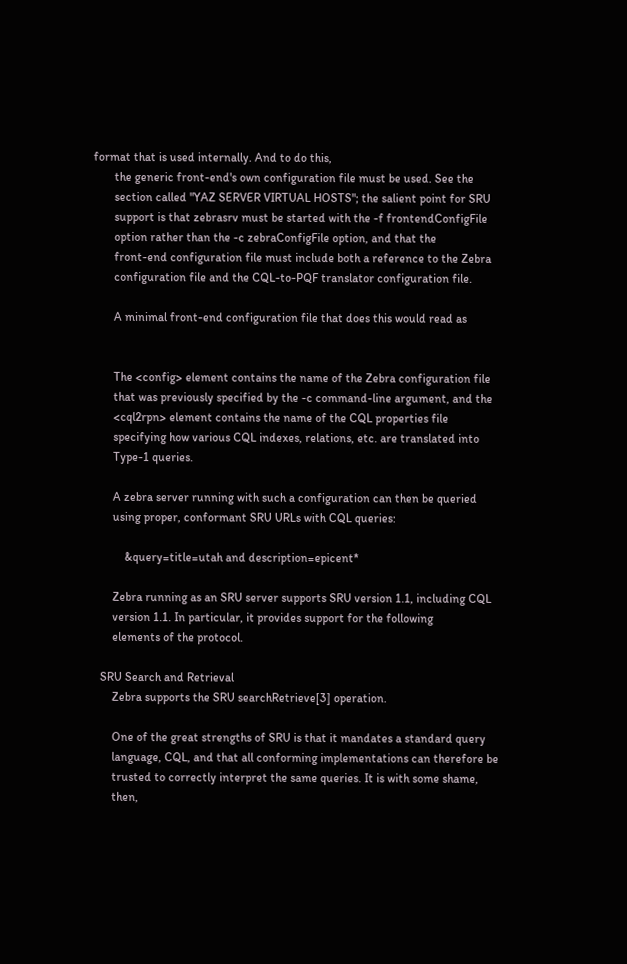format that is used internally. And to do this,
       the generic front-end's own configuration file must be used. See the
       section called "YAZ SERVER VIRTUAL HOSTS"; the salient point for SRU
       support is that zebrasrv must be started with the -f frontendConfigFile
       option rather than the -c zebraConfigFile option, and that the
       front-end configuration file must include both a reference to the Zebra
       configuration file and the CQL-to-PQF translator configuration file.

       A minimal front-end configuration file that does this would read as


       The <config> element contains the name of the Zebra configuration file
       that was previously specified by the -c command-line argument, and the
       <cql2rpn> element contains the name of the CQL properties file
       specifying how various CQL indexes, relations, etc. are translated into
       Type-1 queries.

       A zebra server running with such a configuration can then be queried
       using proper, conformant SRU URLs with CQL queries:

           &query=title=utah and description=epicent*

       Zebra running as an SRU server supports SRU version 1.1, including CQL
       version 1.1. In particular, it provides support for the following
       elements of the protocol.

   SRU Search and Retrieval
       Zebra supports the SRU searchRetrieve[3] operation.

       One of the great strengths of SRU is that it mandates a standard query
       language, CQL, and that all conforming implementations can therefore be
       trusted to correctly interpret the same queries. It is with some shame,
       then,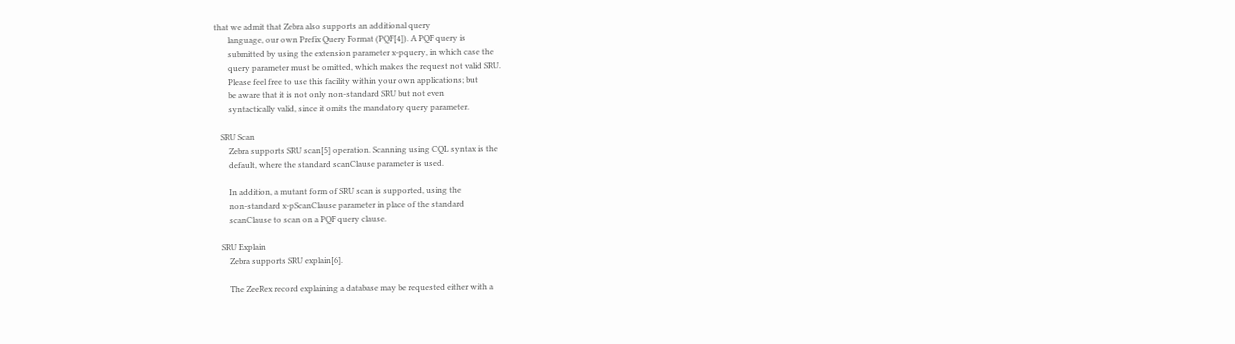that we admit that Zebra also supports an additional query
       language, our own Prefix Query Format (PQF[4]). A PQF query is
       submitted by using the extension parameter x-pquery, in which case the
       query parameter must be omitted, which makes the request not valid SRU.
       Please feel free to use this facility within your own applications; but
       be aware that it is not only non-standard SRU but not even
       syntactically valid, since it omits the mandatory query parameter.

   SRU Scan
       Zebra supports SRU scan[5] operation. Scanning using CQL syntax is the
       default, where the standard scanClause parameter is used.

       In addition, a mutant form of SRU scan is supported, using the
       non-standard x-pScanClause parameter in place of the standard
       scanClause to scan on a PQF query clause.

   SRU Explain
       Zebra supports SRU explain[6].

       The ZeeRex record explaining a database may be requested either with a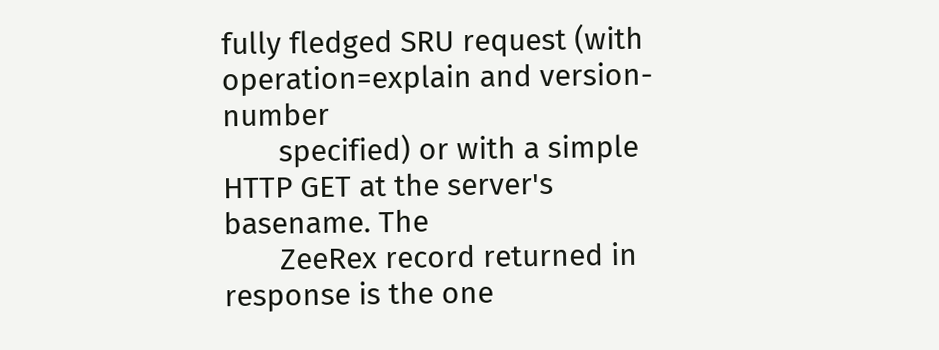fully fledged SRU request (with operation=explain and version-number
       specified) or with a simple HTTP GET at the server's basename. The
       ZeeRex record returned in response is the one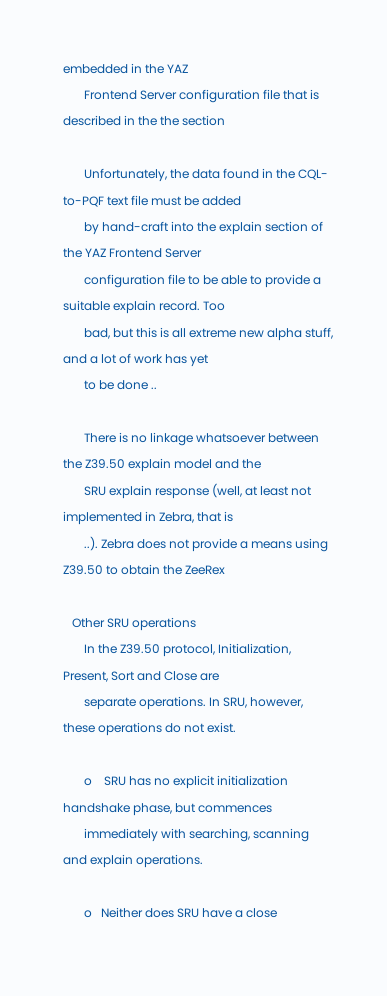embedded in the YAZ
       Frontend Server configuration file that is described in the the section

       Unfortunately, the data found in the CQL-to-PQF text file must be added
       by hand-craft into the explain section of the YAZ Frontend Server
       configuration file to be able to provide a suitable explain record. Too
       bad, but this is all extreme new alpha stuff, and a lot of work has yet
       to be done ..

       There is no linkage whatsoever between the Z39.50 explain model and the
       SRU explain response (well, at least not implemented in Zebra, that is
       ..). Zebra does not provide a means using Z39.50 to obtain the ZeeRex

   Other SRU operations
       In the Z39.50 protocol, Initialization, Present, Sort and Close are
       separate operations. In SRU, however, these operations do not exist.

       o    SRU has no explicit initialization handshake phase, but commences
       immediately with searching, scanning and explain operations.

       o   Neither does SRU have a close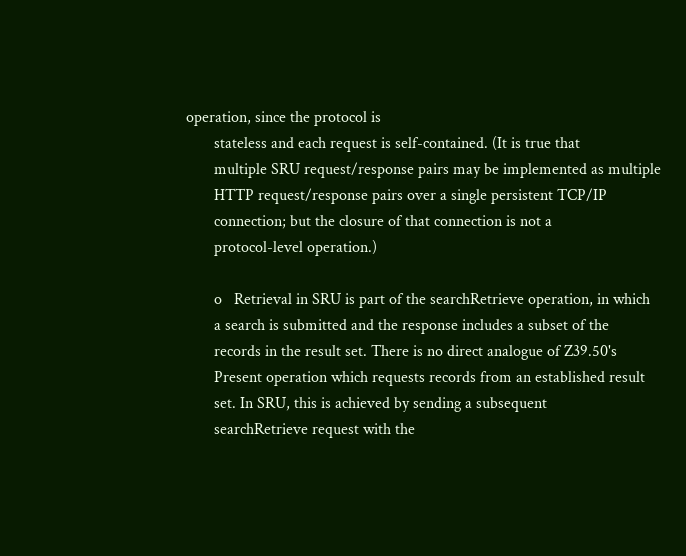operation, since the protocol is
       stateless and each request is self-contained. (It is true that
       multiple SRU request/response pairs may be implemented as multiple
       HTTP request/response pairs over a single persistent TCP/IP
       connection; but the closure of that connection is not a
       protocol-level operation.)

       o   Retrieval in SRU is part of the searchRetrieve operation, in which
       a search is submitted and the response includes a subset of the
       records in the result set. There is no direct analogue of Z39.50's
       Present operation which requests records from an established result
       set. In SRU, this is achieved by sending a subsequent
       searchRetrieve request with the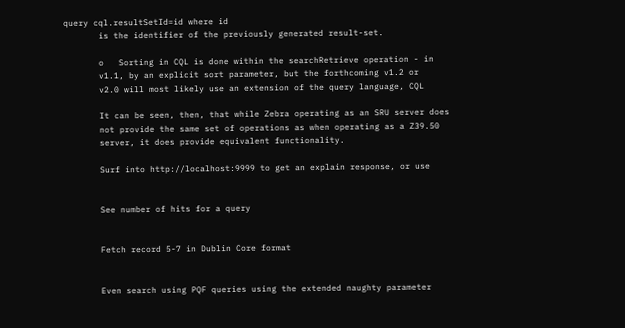query cql.resultSetId=id where id
       is the identifier of the previously generated result-set.

       o   Sorting in CQL is done within the searchRetrieve operation - in
       v1.1, by an explicit sort parameter, but the forthcoming v1.2 or
       v2.0 will most likely use an extension of the query language, CQL

       It can be seen, then, that while Zebra operating as an SRU server does
       not provide the same set of operations as when operating as a Z39.50
       server, it does provide equivalent functionality.

       Surf into http://localhost:9999 to get an explain response, or use


       See number of hits for a query


       Fetch record 5-7 in Dublin Core format


       Even search using PQF queries using the extended naughty parameter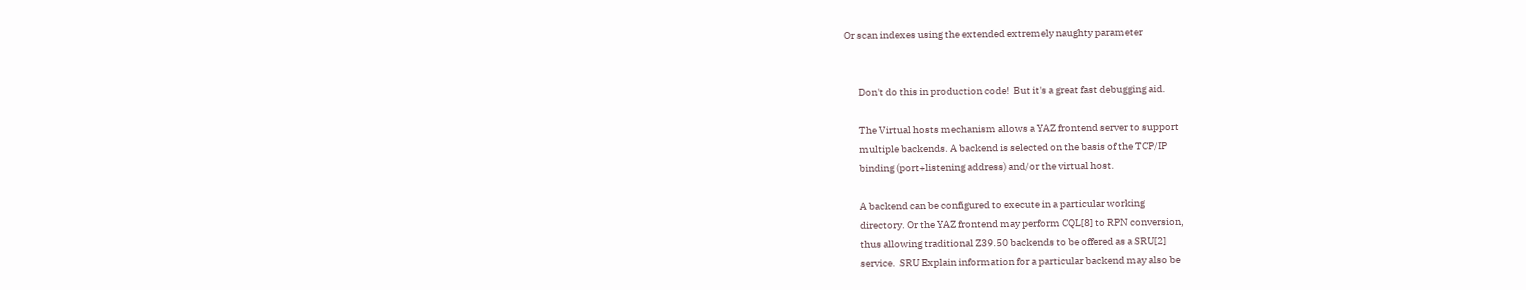Or scan indexes using the extended extremely naughty parameter


       Don't do this in production code!  But it's a great fast debugging aid.

       The Virtual hosts mechanism allows a YAZ frontend server to support
       multiple backends. A backend is selected on the basis of the TCP/IP
       binding (port+listening address) and/or the virtual host.

       A backend can be configured to execute in a particular working
       directory. Or the YAZ frontend may perform CQL[8] to RPN conversion,
       thus allowing traditional Z39.50 backends to be offered as a SRU[2]
       service.  SRU Explain information for a particular backend may also be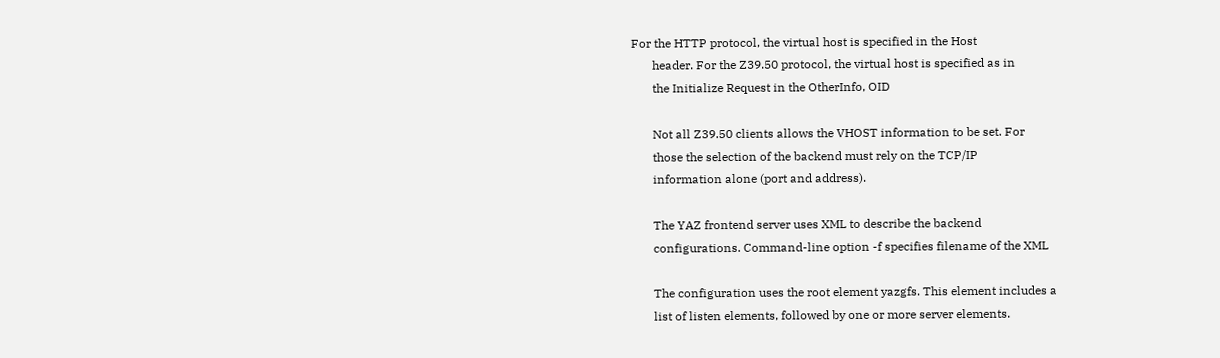For the HTTP protocol, the virtual host is specified in the Host
       header. For the Z39.50 protocol, the virtual host is specified as in
       the Initialize Request in the OtherInfo, OID

       Not all Z39.50 clients allows the VHOST information to be set. For
       those the selection of the backend must rely on the TCP/IP
       information alone (port and address).

       The YAZ frontend server uses XML to describe the backend
       configurations. Command-line option -f specifies filename of the XML

       The configuration uses the root element yazgfs. This element includes a
       list of listen elements, followed by one or more server elements.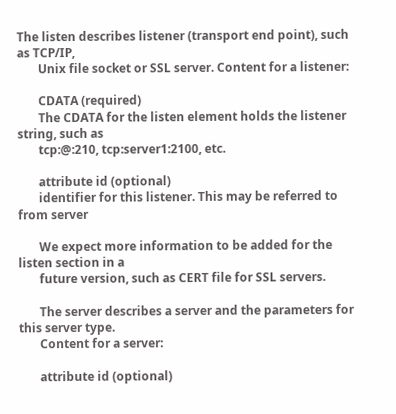The listen describes listener (transport end point), such as TCP/IP,
       Unix file socket or SSL server. Content for a listener:

       CDATA (required)
       The CDATA for the listen element holds the listener string, such as
       tcp:@:210, tcp:server1:2100, etc.

       attribute id (optional)
       identifier for this listener. This may be referred to from server

       We expect more information to be added for the listen section in a
       future version, such as CERT file for SSL servers.

       The server describes a server and the parameters for this server type.
       Content for a server:

       attribute id (optional)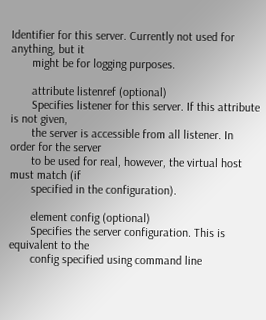Identifier for this server. Currently not used for anything, but it
       might be for logging purposes.

       attribute listenref (optional)
       Specifies listener for this server. If this attribute is not given,
       the server is accessible from all listener. In order for the server
       to be used for real, however, the virtual host must match (if
       specified in the configuration).

       element config (optional)
       Specifies the server configuration. This is equivalent to the
       config specified using command line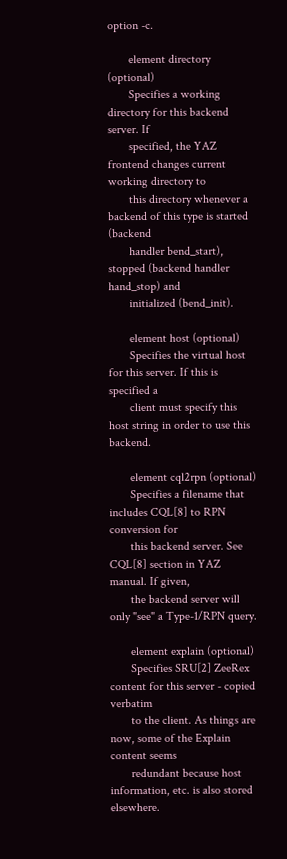option -c.

       element directory (optional)
       Specifies a working directory for this backend server. If
       specified, the YAZ frontend changes current working directory to
       this directory whenever a backend of this type is started (backend
       handler bend_start), stopped (backend handler hand_stop) and
       initialized (bend_init).

       element host (optional)
       Specifies the virtual host for this server. If this is specified a
       client must specify this host string in order to use this backend.

       element cql2rpn (optional)
       Specifies a filename that includes CQL[8] to RPN conversion for
       this backend server. See CQL[8] section in YAZ manual. If given,
       the backend server will only "see" a Type-1/RPN query.

       element explain (optional)
       Specifies SRU[2] ZeeRex content for this server - copied verbatim
       to the client. As things are now, some of the Explain content seems
       redundant because host information, etc. is also stored elsewhere.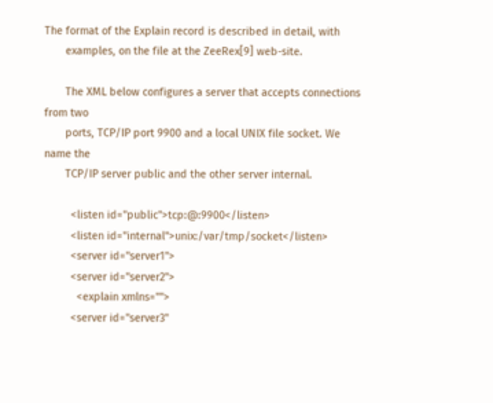The format of the Explain record is described in detail, with
       examples, on the file at the ZeeRex[9] web-site.

       The XML below configures a server that accepts connections from two
       ports, TCP/IP port 9900 and a local UNIX file socket. We name the
       TCP/IP server public and the other server internal.

         <listen id="public">tcp:@:9900</listen>
         <listen id="internal">unix:/var/tmp/socket</listen>
         <server id="server1">
         <server id="server2">
           <explain xmlns="">
         <server id="server3"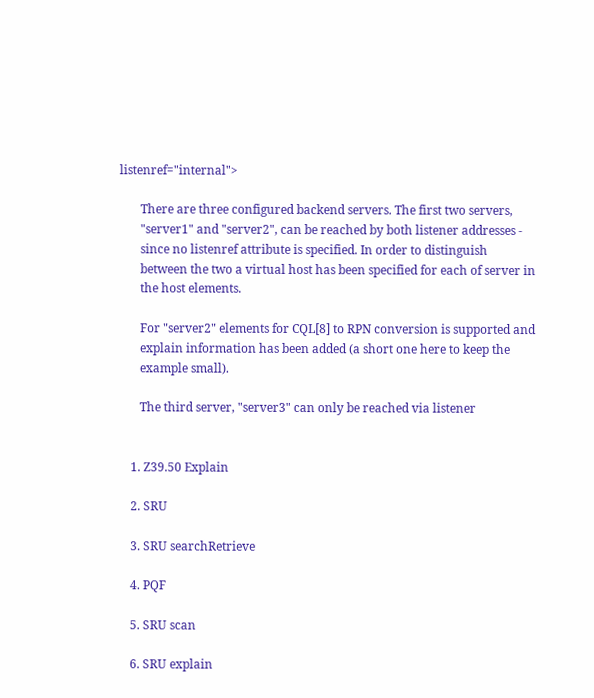listenref="internal">

       There are three configured backend servers. The first two servers,
       "server1" and "server2", can be reached by both listener addresses -
       since no listenref attribute is specified. In order to distinguish
       between the two a virtual host has been specified for each of server in
       the host elements.

       For "server2" elements for CQL[8] to RPN conversion is supported and
       explain information has been added (a short one here to keep the
       example small).

       The third server, "server3" can only be reached via listener


    1. Z39.50 Explain

    2. SRU

    3. SRU searchRetrieve

    4. PQF

    5. SRU scan

    6. SRU explain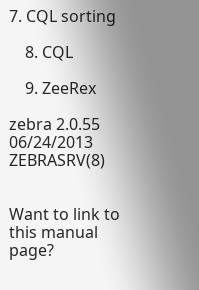7. CQL sorting

    8. CQL

    9. ZeeRex

zebra 2.0.55              06/24/2013               ZEBRASRV(8)


Want to link to this manual page?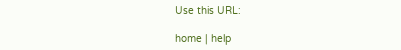Use this URL:

home | help